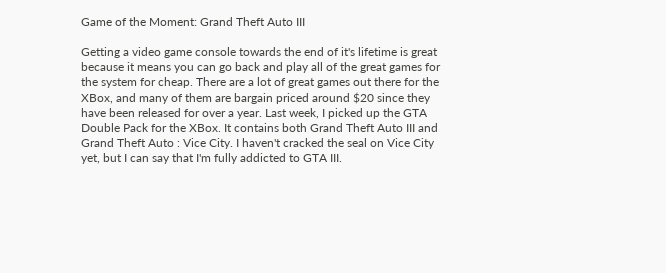Game of the Moment: Grand Theft Auto III

Getting a video game console towards the end of it's lifetime is great because it means you can go back and play all of the great games for the system for cheap. There are a lot of great games out there for the XBox, and many of them are bargain priced around $20 since they have been released for over a year. Last week, I picked up the GTA Double Pack for the XBox. It contains both Grand Theft Auto III and Grand Theft Auto : Vice City. I haven't cracked the seal on Vice City yet, but I can say that I'm fully addicted to GTA III.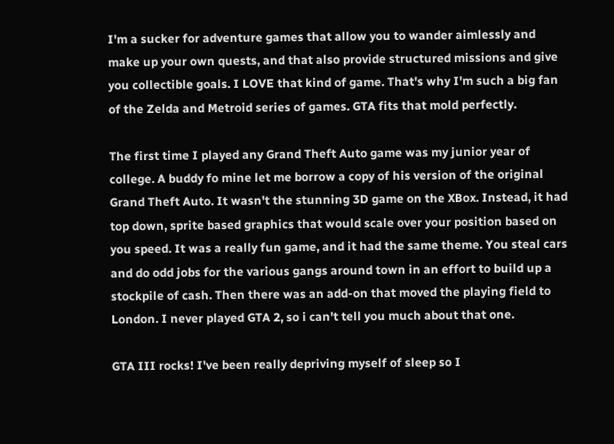I'm a sucker for adventure games that allow you to wander aimlessly and make up your own quests, and that also provide structured missions and give you collectible goals. I LOVE that kind of game. That's why I'm such a big fan of the Zelda and Metroid series of games. GTA fits that mold perfectly.

The first time I played any Grand Theft Auto game was my junior year of college. A buddy fo mine let me borrow a copy of his version of the original Grand Theft Auto. It wasn't the stunning 3D game on the XBox. Instead, it had top down, sprite based graphics that would scale over your position based on you speed. It was a really fun game, and it had the same theme. You steal cars and do odd jobs for the various gangs around town in an effort to build up a stockpile of cash. Then there was an add-on that moved the playing field to London. I never played GTA 2, so i can't tell you much about that one.

GTA III rocks! I've been really depriving myself of sleep so I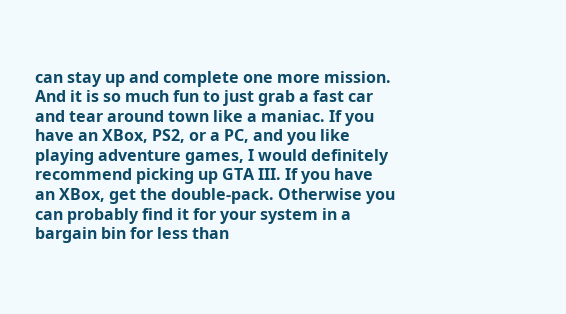can stay up and complete one more mission. And it is so much fun to just grab a fast car and tear around town like a maniac. If you have an XBox, PS2, or a PC, and you like playing adventure games, I would definitely recommend picking up GTA III. If you have an XBox, get the double-pack. Otherwise you can probably find it for your system in a bargain bin for less than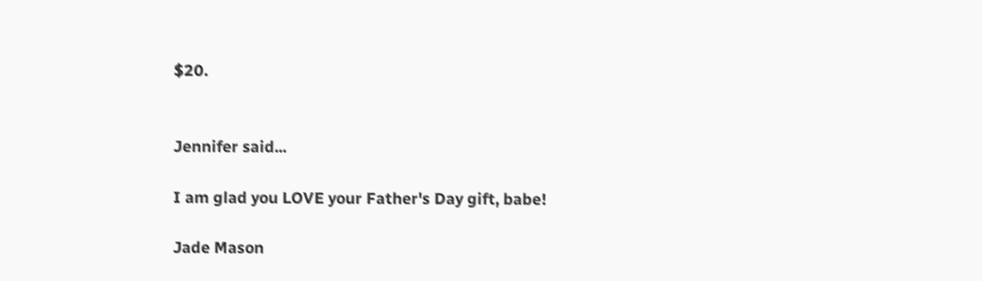$20.


Jennifer said...

I am glad you LOVE your Father's Day gift, babe!

Jade Mason